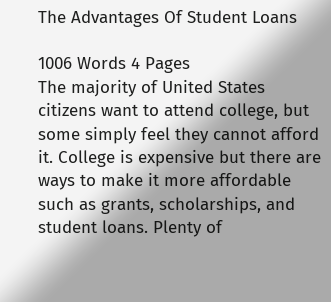The Advantages Of Student Loans

1006 Words 4 Pages
The majority of United States citizens want to attend college, but some simply feel they cannot afford it. College is expensive but there are ways to make it more affordable such as grants, scholarships, and student loans. Plenty of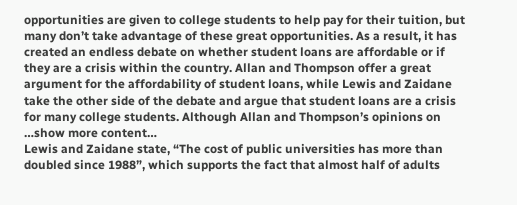opportunities are given to college students to help pay for their tuition, but many don’t take advantage of these great opportunities. As a result, it has created an endless debate on whether student loans are affordable or if they are a crisis within the country. Allan and Thompson offer a great argument for the affordability of student loans, while Lewis and Zaidane take the other side of the debate and argue that student loans are a crisis for many college students. Although Allan and Thompson’s opinions on …show more content…
Lewis and Zaidane state, “The cost of public universities has more than doubled since 1988”, which supports the fact that almost half of adults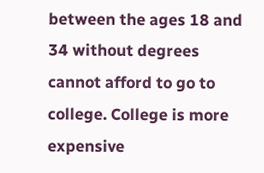between the ages 18 and 34 without degrees cannot afford to go to college. College is more expensive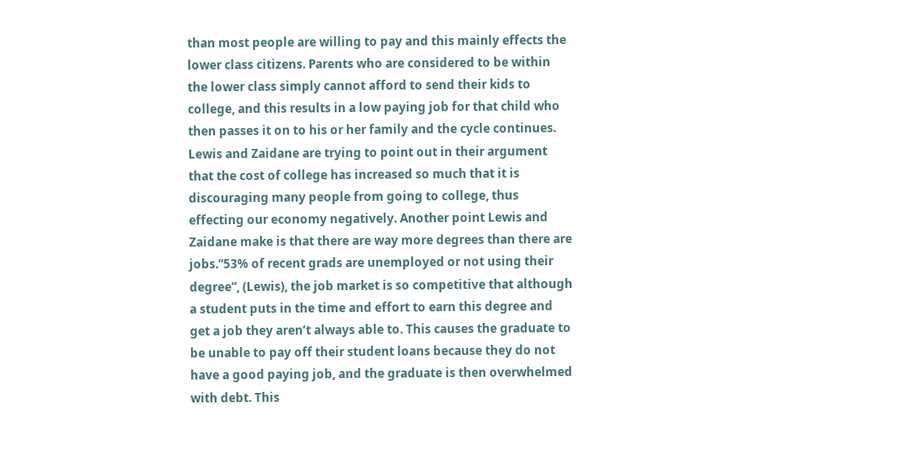than most people are willing to pay and this mainly effects the lower class citizens. Parents who are considered to be within the lower class simply cannot afford to send their kids to college, and this results in a low paying job for that child who then passes it on to his or her family and the cycle continues. Lewis and Zaidane are trying to point out in their argument that the cost of college has increased so much that it is discouraging many people from going to college, thus effecting our economy negatively. Another point Lewis and Zaidane make is that there are way more degrees than there are jobs.”53% of recent grads are unemployed or not using their degree”, (Lewis), the job market is so competitive that although a student puts in the time and effort to earn this degree and get a job they aren’t always able to. This causes the graduate to be unable to pay off their student loans because they do not have a good paying job, and the graduate is then overwhelmed with debt. This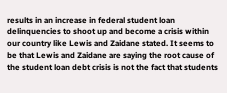results in an increase in federal student loan delinquencies to shoot up and become a crisis within our country like Lewis and Zaidane stated. It seems to be that Lewis and Zaidane are saying the root cause of the student loan debt crisis is not the fact that students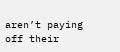aren’t paying off their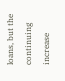loans, but the continuing increase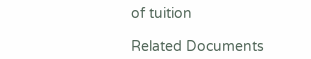of tuition

Related Documents